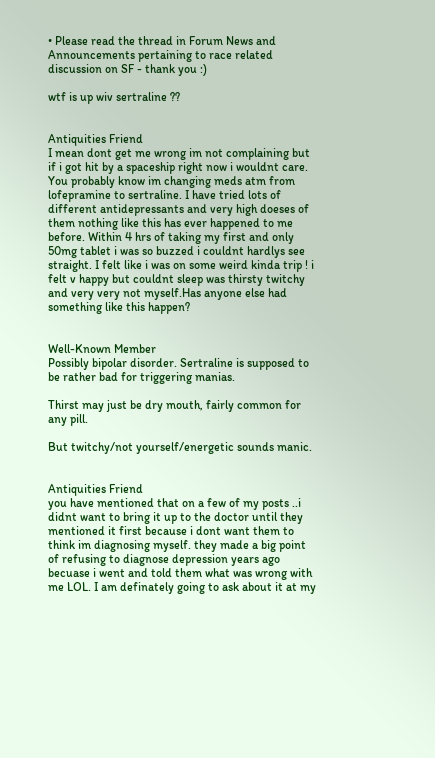• Please read the thread in Forum News and Announcements pertaining to race related discussion on SF - thank you :)

wtf is up wiv sertraline ??


Antiquities Friend
I mean dont get me wrong im not complaining but if i got hit by a spaceship right now i wouldnt care. You probably know im changing meds atm from lofepramine to sertraline. I have tried lots of different antidepressants and very high doeses of them nothing like this has ever happened to me before. Within 4 hrs of taking my first and only 50mg tablet i was so buzzed i couldnt hardlys see straight. I felt like i was on some weird kinda trip ! i felt v happy but couldnt sleep was thirsty twitchy and very very not myself.Has anyone else had something like this happen?


Well-Known Member
Possibly bipolar disorder. Sertraline is supposed to be rather bad for triggering manias.

Thirst may just be dry mouth, fairly common for any pill.

But twitchy/not yourself/energetic sounds manic.


Antiquities Friend
you have mentioned that on a few of my posts ..i didnt want to bring it up to the doctor until they mentioned it first because i dont want them to think im diagnosing myself. they made a big point of refusing to diagnose depression years ago becuase i went and told them what was wrong with me LOL. I am definately going to ask about it at my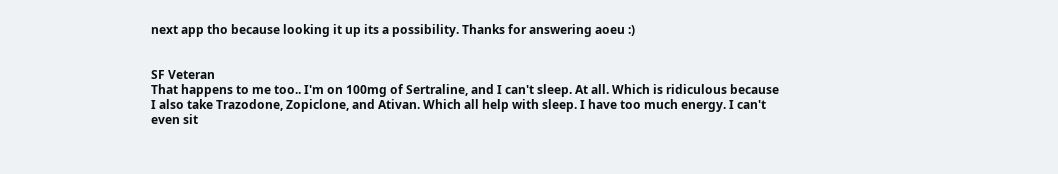next app tho because looking it up its a possibility. Thanks for answering aoeu :)


SF Veteran
That happens to me too.. I'm on 100mg of Sertraline, and I can't sleep. At all. Which is ridiculous because I also take Trazodone, Zopiclone, and Ativan. Which all help with sleep. I have too much energy. I can't even sit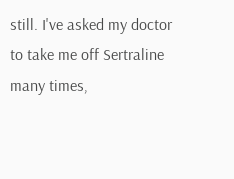still. I've asked my doctor to take me off Sertraline many times,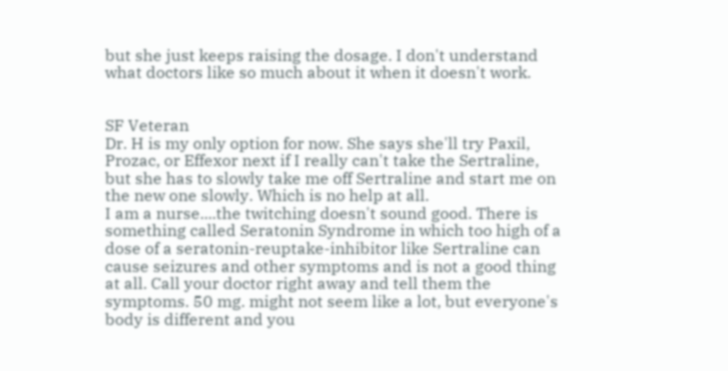but she just keeps raising the dosage. I don't understand what doctors like so much about it when it doesn't work.


SF Veteran
Dr. H is my only option for now. She says she'll try Paxil, Prozac, or Effexor next if I really can't take the Sertraline, but she has to slowly take me off Sertraline and start me on the new one slowly. Which is no help at all.
I am a nurse....the twitching doesn't sound good. There is something called Seratonin Syndrome in which too high of a dose of a seratonin-reuptake-inhibitor like Sertraline can cause seizures and other symptoms and is not a good thing at all. Call your doctor right away and tell them the symptoms. 50 mg. might not seem like a lot, but everyone's body is different and you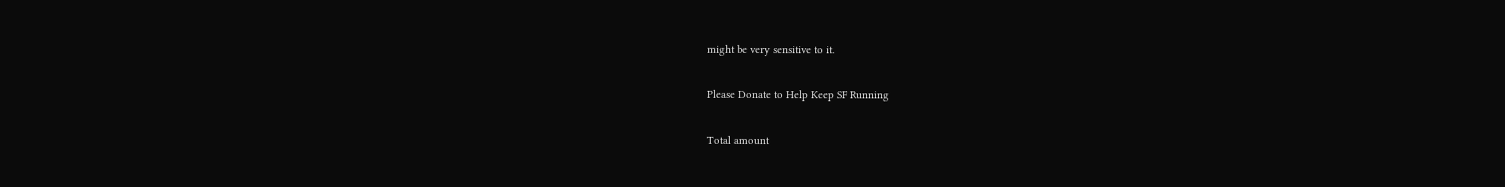might be very sensitive to it.

Please Donate to Help Keep SF Running

Total amount